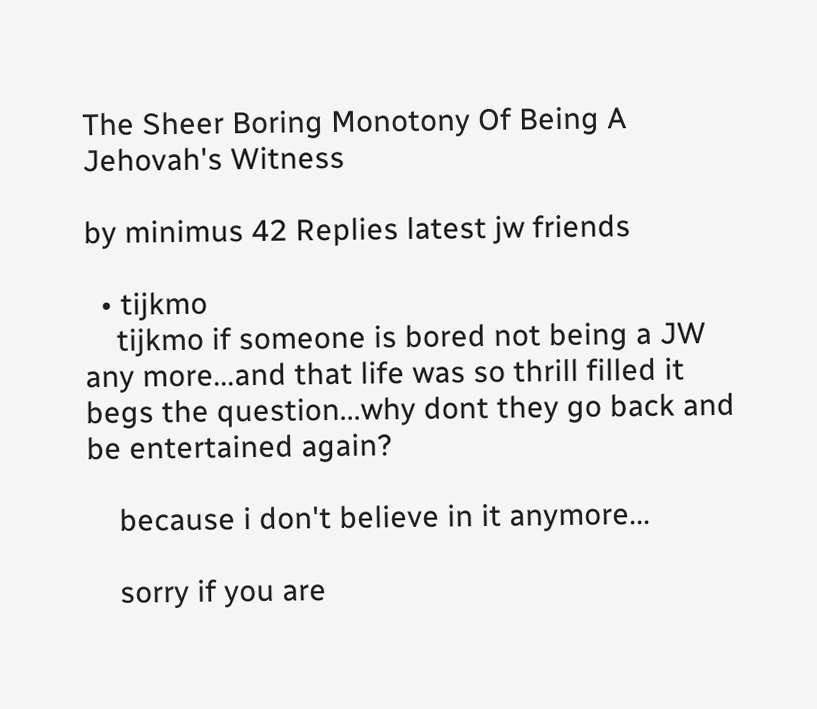The Sheer Boring Monotony Of Being A Jehovah's Witness

by minimus 42 Replies latest jw friends

  • tijkmo
    tijkmo if someone is bored not being a JW any more...and that life was so thrill filled it begs the question...why dont they go back and be entertained again?

    because i don't believe in it anymore...

    sorry if you are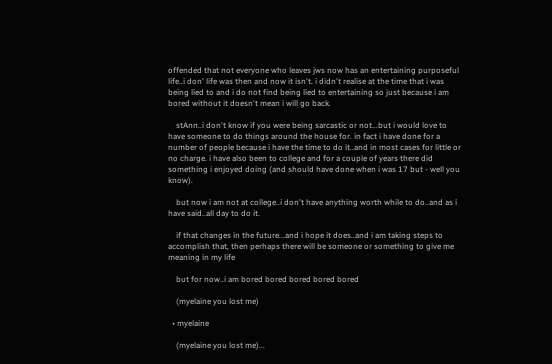offended that not everyone who leaves jws now has an entertaining purposeful life..i don' life was then and now it isn't. i didn't realise at the time that i was being lied to and i do not find being lied to entertaining so just because i am bored without it doesn't mean i will go back.

    stAnn..i don't know if you were being sarcastic or not...but i would love to have someone to do things around the house for. in fact i have done for a number of people because i have the time to do it..and in most cases for little or no charge. i have also been to college and for a couple of years there did something i enjoyed doing (and should have done when i was 17 but - well you know).

    but now i am not at college..i don't have anything worth while to do..and as i have said..all day to do it.

    if that changes in the future...and i hope it does..and i am taking steps to accomplish that, then perhaps there will be someone or something to give me meaning in my life

    but for now..i am bored bored bored bored bored

    (myelaine you lost me)

  • myelaine

    (myelaine you lost me)...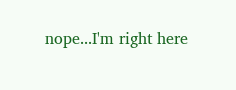nope...I'm right here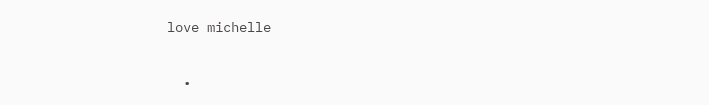love michelle

  •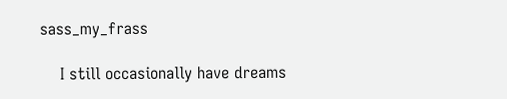sass_my_frass

    I still occasionally have dreams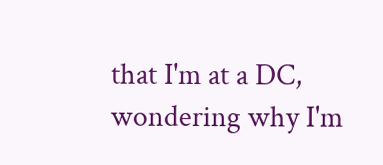that I'm at a DC, wondering why I'm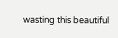wasting this beautiful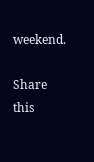weekend.

Share this